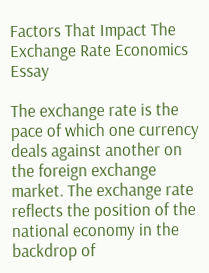Factors That Impact The Exchange Rate Economics Essay

The exchange rate is the pace of which one currency deals against another on the foreign exchange market. The exchange rate reflects the position of the national economy in the backdrop of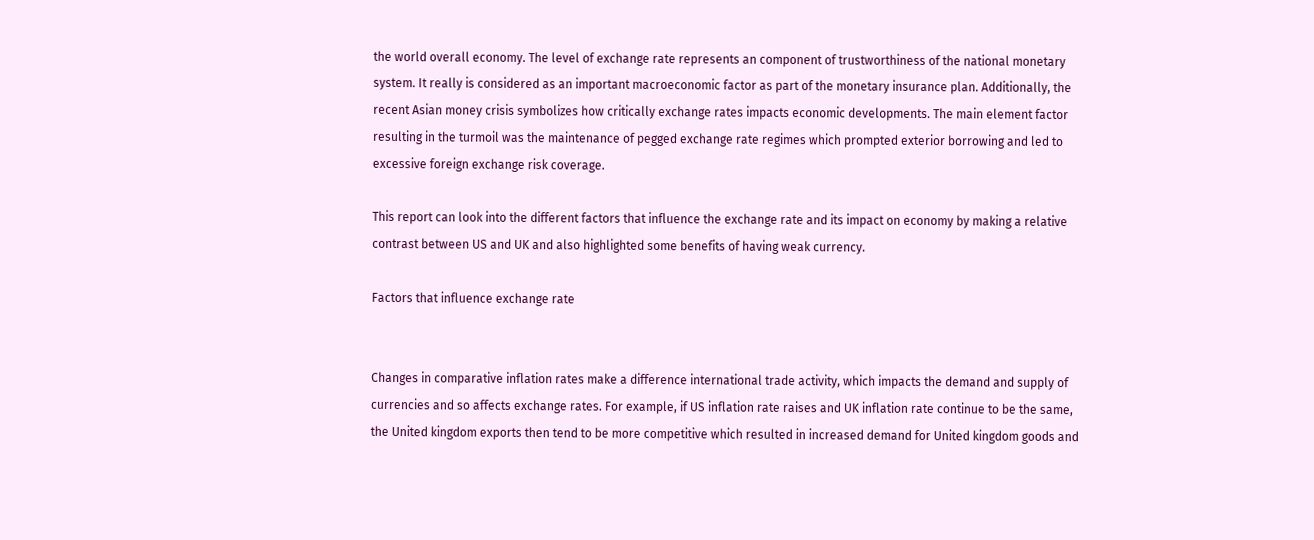the world overall economy. The level of exchange rate represents an component of trustworthiness of the national monetary system. It really is considered as an important macroeconomic factor as part of the monetary insurance plan. Additionally, the recent Asian money crisis symbolizes how critically exchange rates impacts economic developments. The main element factor resulting in the turmoil was the maintenance of pegged exchange rate regimes which prompted exterior borrowing and led to excessive foreign exchange risk coverage.

This report can look into the different factors that influence the exchange rate and its impact on economy by making a relative contrast between US and UK and also highlighted some benefits of having weak currency.

Factors that influence exchange rate


Changes in comparative inflation rates make a difference international trade activity, which impacts the demand and supply of currencies and so affects exchange rates. For example, if US inflation rate raises and UK inflation rate continue to be the same, the United kingdom exports then tend to be more competitive which resulted in increased demand for United kingdom goods and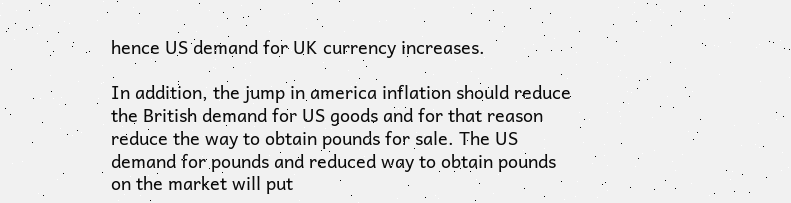hence US demand for UK currency increases.

In addition, the jump in america inflation should reduce the British demand for US goods and for that reason reduce the way to obtain pounds for sale. The US demand for pounds and reduced way to obtain pounds on the market will put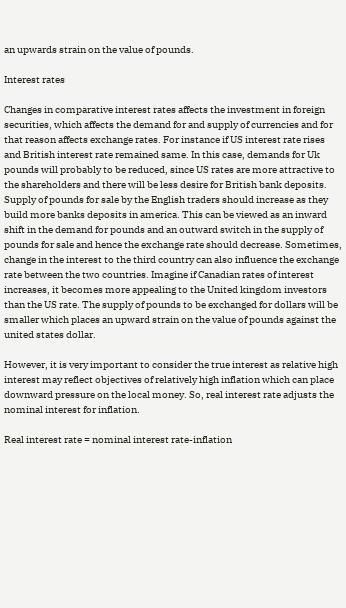an upwards strain on the value of pounds.

Interest rates

Changes in comparative interest rates affects the investment in foreign securities, which affects the demand for and supply of currencies and for that reason affects exchange rates. For instance if US interest rate rises and British interest rate remained same. In this case, demands for Uk pounds will probably to be reduced, since US rates are more attractive to the shareholders and there will be less desire for British bank deposits. Supply of pounds for sale by the English traders should increase as they build more banks deposits in america. This can be viewed as an inward shift in the demand for pounds and an outward switch in the supply of pounds for sale and hence the exchange rate should decrease. Sometimes, change in the interest to the third country can also influence the exchange rate between the two countries. Imagine if Canadian rates of interest increases, it becomes more appealing to the United kingdom investors than the US rate. The supply of pounds to be exchanged for dollars will be smaller which places an upward strain on the value of pounds against the united states dollar.

However, it is very important to consider the true interest as relative high interest may reflect objectives of relatively high inflation which can place downward pressure on the local money. So, real interest rate adjusts the nominal interest for inflation.

Real interest rate = nominal interest rate-inflation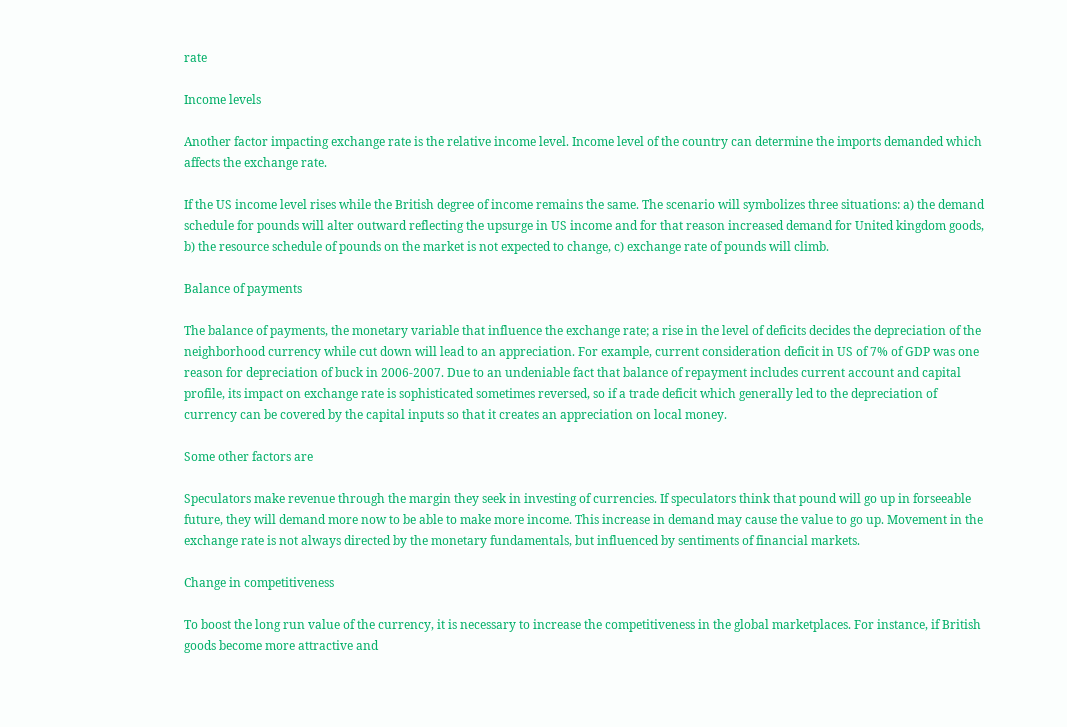rate

Income levels

Another factor impacting exchange rate is the relative income level. Income level of the country can determine the imports demanded which affects the exchange rate.

If the US income level rises while the British degree of income remains the same. The scenario will symbolizes three situations: a) the demand schedule for pounds will alter outward reflecting the upsurge in US income and for that reason increased demand for United kingdom goods, b) the resource schedule of pounds on the market is not expected to change, c) exchange rate of pounds will climb.

Balance of payments

The balance of payments, the monetary variable that influence the exchange rate; a rise in the level of deficits decides the depreciation of the neighborhood currency while cut down will lead to an appreciation. For example, current consideration deficit in US of 7% of GDP was one reason for depreciation of buck in 2006-2007. Due to an undeniable fact that balance of repayment includes current account and capital profile, its impact on exchange rate is sophisticated sometimes reversed, so if a trade deficit which generally led to the depreciation of currency can be covered by the capital inputs so that it creates an appreciation on local money.

Some other factors are

Speculators make revenue through the margin they seek in investing of currencies. If speculators think that pound will go up in forseeable future, they will demand more now to be able to make more income. This increase in demand may cause the value to go up. Movement in the exchange rate is not always directed by the monetary fundamentals, but influenced by sentiments of financial markets.

Change in competitiveness

To boost the long run value of the currency, it is necessary to increase the competitiveness in the global marketplaces. For instance, if British goods become more attractive and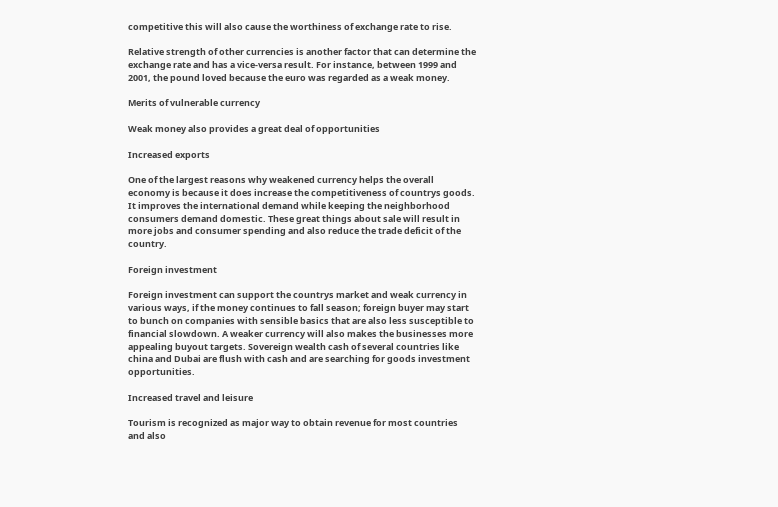competitive this will also cause the worthiness of exchange rate to rise.

Relative strength of other currencies is another factor that can determine the exchange rate and has a vice-versa result. For instance, between 1999 and 2001, the pound loved because the euro was regarded as a weak money.

Merits of vulnerable currency

Weak money also provides a great deal of opportunities

Increased exports

One of the largest reasons why weakened currency helps the overall economy is because it does increase the competitiveness of countrys goods. It improves the international demand while keeping the neighborhood consumers demand domestic. These great things about sale will result in more jobs and consumer spending and also reduce the trade deficit of the country.

Foreign investment

Foreign investment can support the countrys market and weak currency in various ways, if the money continues to fall season; foreign buyer may start to bunch on companies with sensible basics that are also less susceptible to financial slowdown. A weaker currency will also makes the businesses more appealing buyout targets. Sovereign wealth cash of several countries like china and Dubai are flush with cash and are searching for goods investment opportunities.

Increased travel and leisure

Tourism is recognized as major way to obtain revenue for most countries and also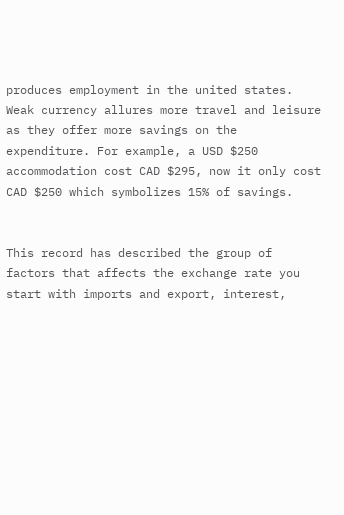produces employment in the united states. Weak currency allures more travel and leisure as they offer more savings on the expenditure. For example, a USD $250 accommodation cost CAD $295, now it only cost CAD $250 which symbolizes 15% of savings.


This record has described the group of factors that affects the exchange rate you start with imports and export, interest,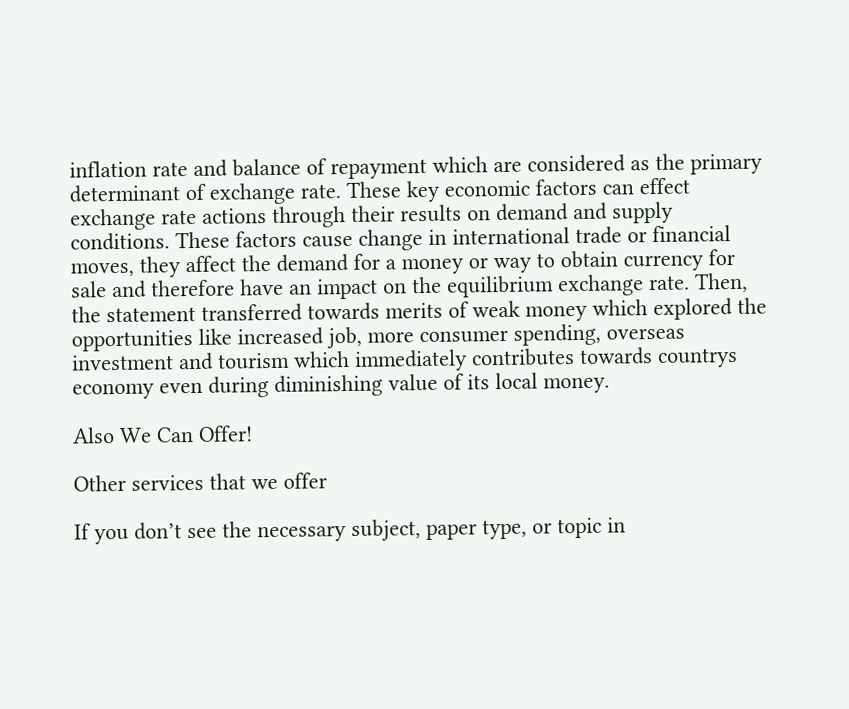inflation rate and balance of repayment which are considered as the primary determinant of exchange rate. These key economic factors can effect exchange rate actions through their results on demand and supply conditions. These factors cause change in international trade or financial moves, they affect the demand for a money or way to obtain currency for sale and therefore have an impact on the equilibrium exchange rate. Then, the statement transferred towards merits of weak money which explored the opportunities like increased job, more consumer spending, overseas investment and tourism which immediately contributes towards countrys economy even during diminishing value of its local money.

Also We Can Offer!

Other services that we offer

If you don’t see the necessary subject, paper type, or topic in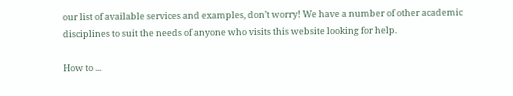our list of available services and examples, don’t worry! We have a number of other academic disciplines to suit the needs of anyone who visits this website looking for help.

How to ...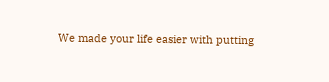We made your life easier with putting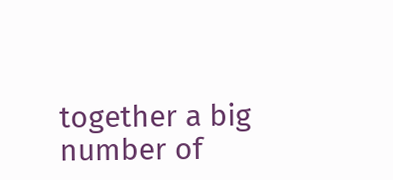together a big number of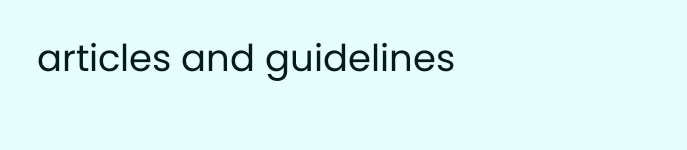articles and guidelines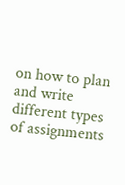on how to plan and write different types of assignments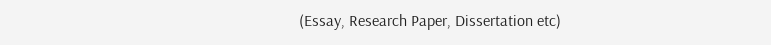(Essay, Research Paper, Dissertation etc)